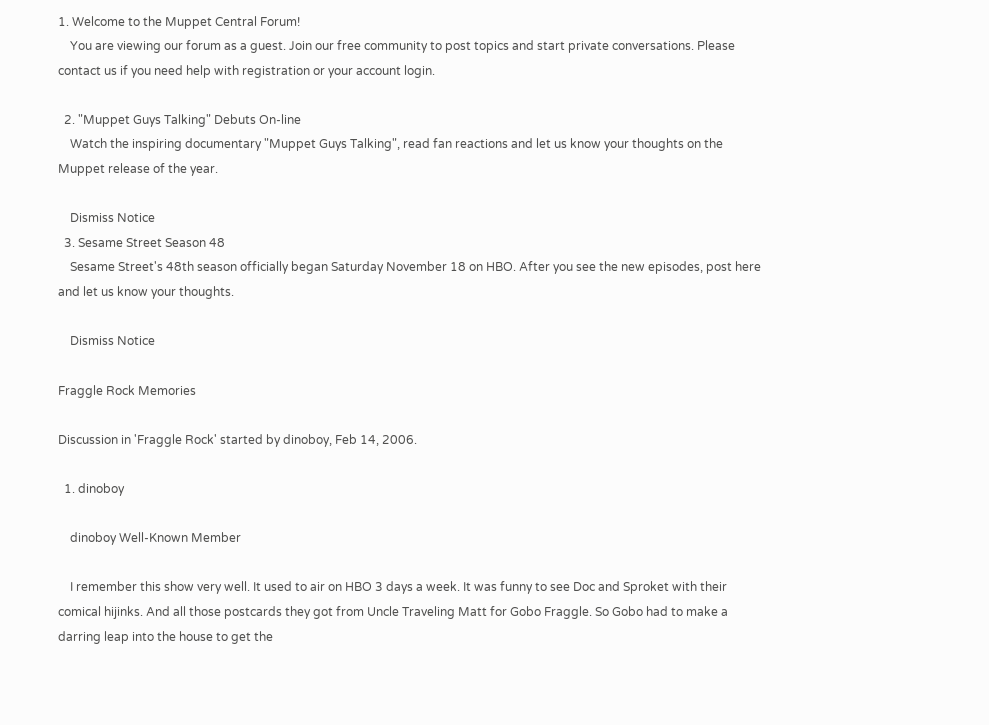1. Welcome to the Muppet Central Forum!
    You are viewing our forum as a guest. Join our free community to post topics and start private conversations. Please contact us if you need help with registration or your account login.

  2. "Muppet Guys Talking" Debuts On-line
    Watch the inspiring documentary "Muppet Guys Talking", read fan reactions and let us know your thoughts on the Muppet release of the year.

    Dismiss Notice
  3. Sesame Street Season 48
    Sesame Street's 48th season officially began Saturday November 18 on HBO. After you see the new episodes, post here and let us know your thoughts.

    Dismiss Notice

Fraggle Rock Memories

Discussion in 'Fraggle Rock' started by dinoboy, Feb 14, 2006.

  1. dinoboy

    dinoboy Well-Known Member

    I remember this show very well. It used to air on HBO 3 days a week. It was funny to see Doc and Sproket with their comical hijinks. And all those postcards they got from Uncle Traveling Matt for Gobo Fraggle. So Gobo had to make a darring leap into the house to get the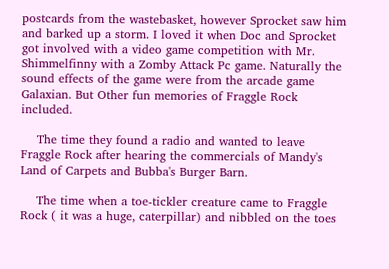postcards from the wastebasket, however Sprocket saw him and barked up a storm. I loved it when Doc and Sprocket got involved with a video game competition with Mr. Shimmelfinny with a Zomby Attack Pc game. Naturally the sound effects of the game were from the arcade game Galaxian. But Other fun memories of Fraggle Rock included.

    The time they found a radio and wanted to leave Fraggle Rock after hearing the commercials of Mandy's Land of Carpets and Bubba's Burger Barn.

    The time when a toe-tickler creature came to Fraggle Rock ( it was a huge, caterpillar) and nibbled on the toes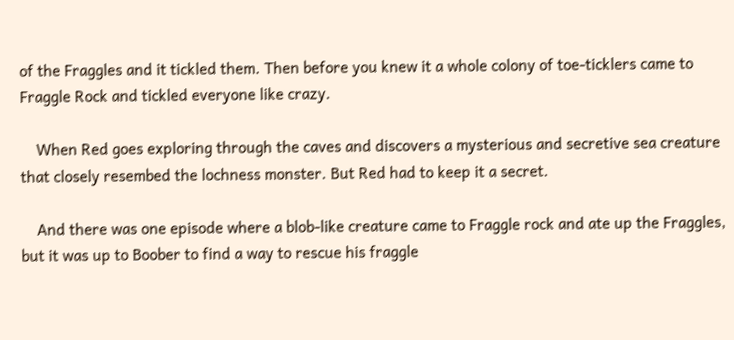of the Fraggles and it tickled them. Then before you knew it a whole colony of toe-ticklers came to Fraggle Rock and tickled everyone like crazy.

    When Red goes exploring through the caves and discovers a mysterious and secretive sea creature that closely resembed the lochness monster. But Red had to keep it a secret.

    And there was one episode where a blob-like creature came to Fraggle rock and ate up the Fraggles, but it was up to Boober to find a way to rescue his fraggle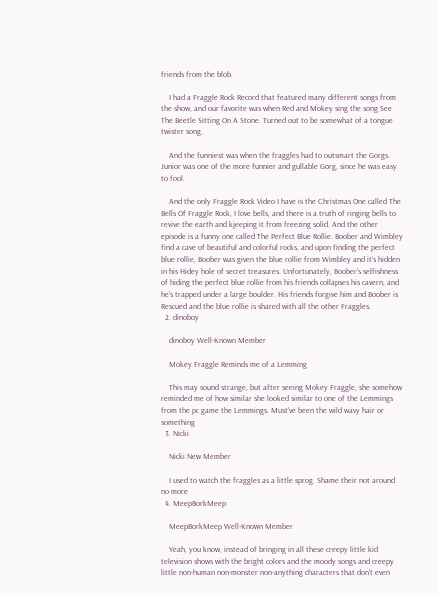friends from the blob.

    I had a Fraggle Rock Record that featured many different songs from the show, and our favorite was when Red and Mokey sing the song See The Beetle Sitting On A Stone. Turned out to be somewhat of a tongue twister song.

    And the funniest was when the fraggles had to outsmart the Gorgs. Junior was one of the more funnier and gullable Gorg, since he was easy to fool.

    And the only Fraggle Rock Video I have is the Christmas One called The Bells Of Fraggle Rock, I love bells, and there is a truth of ringing bells to revive the earth and kjeeping it from freezing solid. And the other episode is a funny one called The Perfect Blue Rollie. Boober and Wimbley find a cave of beautiful and colorful rocks, and upon finding the perfect blue rollie, Boober was given the blue rollie from Wimbley and it's hidden in his Hidey hole of secret treasures. Unfortunately, Boober's selfishness of hiding the perfect blue rollie from his friends collapses his cavern, and he's trapped under a large boulder. His friends forgive him and Boober is Rescued and the blue rollie is shared with all the other Fraggles.
  2. dinoboy

    dinoboy Well-Known Member

    Mokey Fraggle Reminds me of a Lemming

    This may sound strange, but after seeing Mokey Fraggle, she somehow reminded me of how similar she looked similar to one of the Lemmings from the pc game the Lemmings. Must've been the wild wavy hair or something
  3. Nicki

    Nicki New Member

    I used to watch the fraggles as a little sprog. Shame their not around no more
  4. MeepBorkMeep

    MeepBorkMeep Well-Known Member

    Yeah, you know, instead of bringing in all these creepy little kid television shows with the bright colors and the moody songs and creepy little non-human non-monster non-anything characters that don't even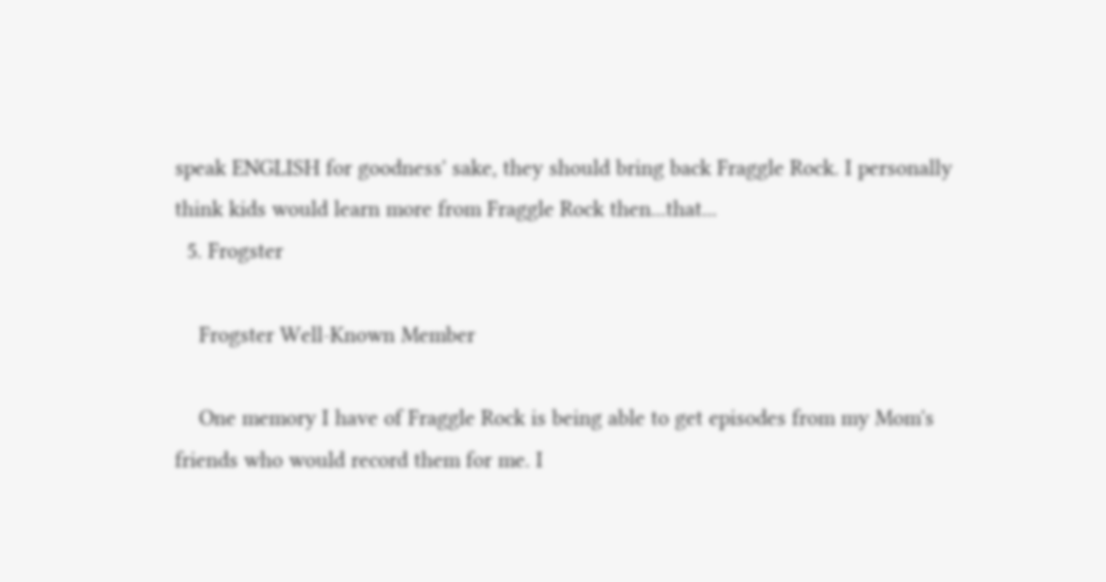speak ENGLISH for goodness' sake, they should bring back Fraggle Rock. I personally think kids would learn more from Fraggle Rock then...that...
  5. Frogster

    Frogster Well-Known Member

    One memory I have of Fraggle Rock is being able to get episodes from my Mom's friends who would record them for me. I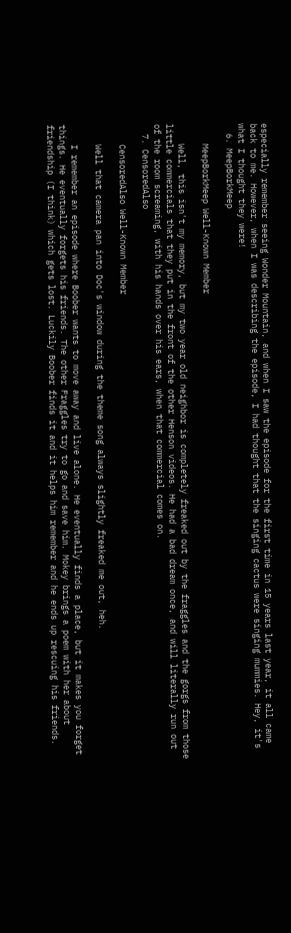especially remember seeing Wonder Mountain, and when I saw the episode for the first time in 15 years last year, it all came back to me. However, when I was describing the episode, I had thought that the singing cactus were singing mummies. Hey, it's what I thought they were!
  6. MeepBorkMeep

    MeepBorkMeep Well-Known Member

    Well, this isn't my memory, but my two year old neighbor is completely freaked out by the fraggles and the gorgs from those little commercials that they put in the front of the other Henson videos. He had a bad dream once, and will literally run out of the room screaming, with his hands over his ears, when that commercial comes on.
  7. CensoredAlso

    CensoredAlso Well-Known Member

    Well that camera pan into Doc's window during the theme song always slightly freaked me out, heh.

    I remember an episode where Boober wants to move away and live alone. He eventually finds a place, but it makes you forget things. He eventually forgets his friends. The other Fraggles try to go and save him. Mokey brings a poem with her about friendship (I think) which gets lost. Luckily Boober finds it and it helps him remember and he ends up rescuing his friends.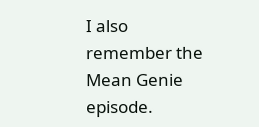I also remember the Mean Genie episode.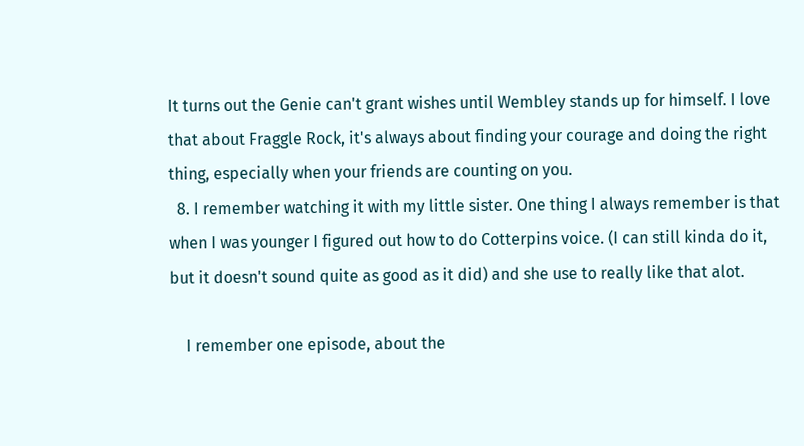It turns out the Genie can't grant wishes until Wembley stands up for himself. I love that about Fraggle Rock, it's always about finding your courage and doing the right thing, especially when your friends are counting on you.
  8. I remember watching it with my little sister. One thing I always remember is that when I was younger I figured out how to do Cotterpins voice. (I can still kinda do it, but it doesn't sound quite as good as it did) and she use to really like that alot.

    I remember one episode, about the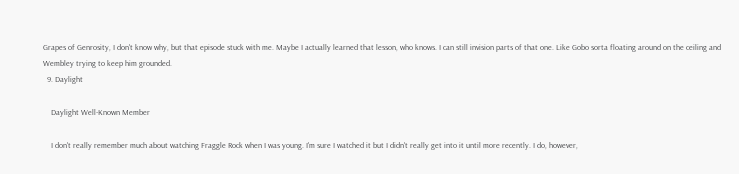Grapes of Genrosity, I don't know why, but that episode stuck with me. Maybe I actually learned that lesson, who knows. I can still invision parts of that one. Like Gobo sorta floating around on the ceiling and Wembley trying to keep him grounded.
  9. Daylight

    Daylight Well-Known Member

    I don't really remember much about watching Fraggle Rock when I was young. I'm sure I watched it but I didn't really get into it until more recently. I do, however,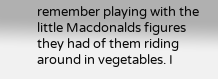remember playing with the little Macdonalds figures they had of them riding around in vegetables. I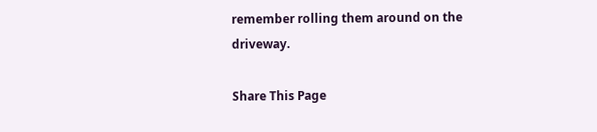remember rolling them around on the driveway.

Share This Page